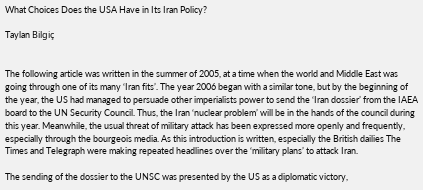What Choices Does the USA Have in Its Iran Policy?

Taylan Bilgiç


The following article was written in the summer of 2005, at a time when the world and Middle East was going through one of its many ‘Iran fits’. The year 2006 began with a similar tone, but by the beginning of the year, the US had managed to persuade other imperialists power to send the ‘Iran dossier’ from the IAEA board to the UN Security Council. Thus, the Iran ‘nuclear problem’ will be in the hands of the council during this year. Meanwhile, the usual threat of military attack has been expressed more openly and frequently, especially through the bourgeois media. As this introduction is written, especially the British dailies The Times and Telegraph were making repeated headlines over the ‘military plans’ to attack Iran.

The sending of the dossier to the UNSC was presented by the US as a diplomatic victory,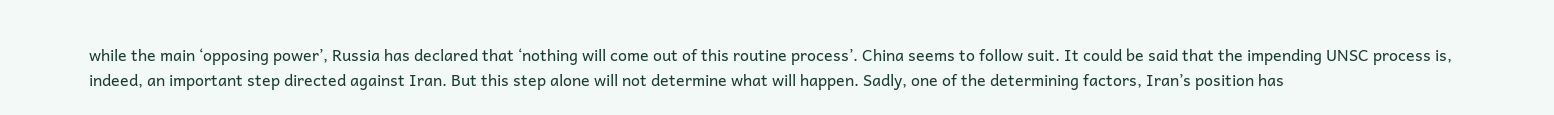while the main ‘opposing power’, Russia has declared that ‘nothing will come out of this routine process’. China seems to follow suit. It could be said that the impending UNSC process is, indeed, an important step directed against Iran. But this step alone will not determine what will happen. Sadly, one of the determining factors, Iran’s position has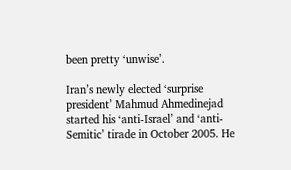been pretty ‘unwise’.

Iran’s newly elected ‘surprise president’ Mahmud Ahmedinejad started his ‘anti-Israel’ and ‘anti-Semitic’ tirade in October 2005. He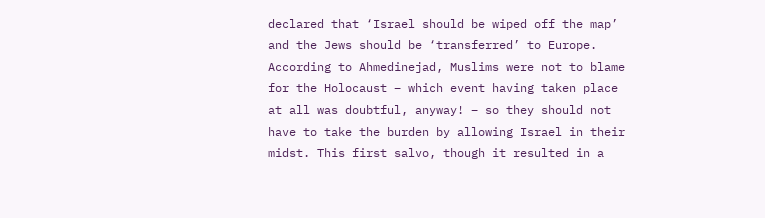declared that ‘Israel should be wiped off the map’ and the Jews should be ‘transferred’ to Europe. According to Ahmedinejad, Muslims were not to blame for the Holocaust – which event having taken place at all was doubtful, anyway! – so they should not have to take the burden by allowing Israel in their midst. This first salvo, though it resulted in a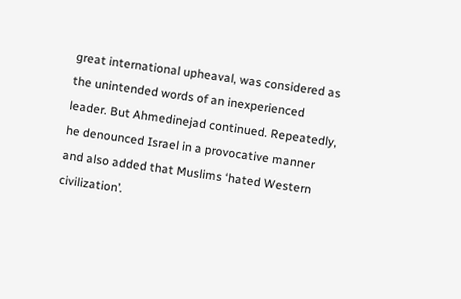great international upheaval, was considered as the unintended words of an inexperienced leader. But Ahmedinejad continued. Repeatedly, he denounced Israel in a provocative manner and also added that Muslims ‘hated Western civilization’.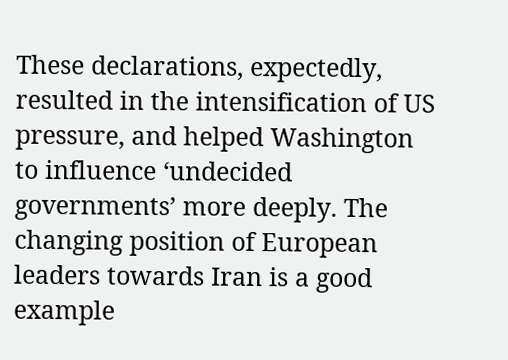These declarations, expectedly, resulted in the intensification of US pressure, and helped Washington to influence ‘undecided governments’ more deeply. The changing position of European leaders towards Iran is a good example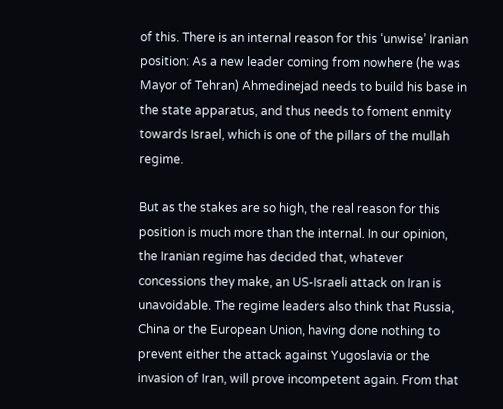of this. There is an internal reason for this ‘unwise’ Iranian position: As a new leader coming from nowhere (he was Mayor of Tehran) Ahmedinejad needs to build his base in the state apparatus, and thus needs to foment enmity towards Israel, which is one of the pillars of the mullah regime.

But as the stakes are so high, the real reason for this position is much more than the internal. In our opinion, the Iranian regime has decided that, whatever concessions they make, an US-Israeli attack on Iran is unavoidable. The regime leaders also think that Russia, China or the European Union, having done nothing to prevent either the attack against Yugoslavia or the invasion of Iran, will prove incompetent again. From that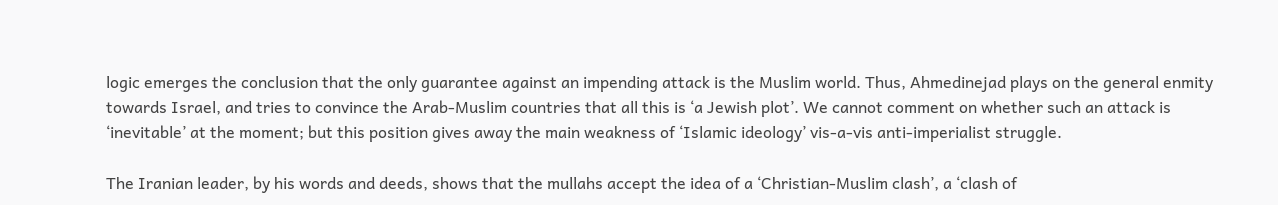logic emerges the conclusion that the only guarantee against an impending attack is the Muslim world. Thus, Ahmedinejad plays on the general enmity towards Israel, and tries to convince the Arab-Muslim countries that all this is ‘a Jewish plot’. We cannot comment on whether such an attack is ‘inevitable’ at the moment; but this position gives away the main weakness of ‘Islamic ideology’ vis-a-vis anti-imperialist struggle.

The Iranian leader, by his words and deeds, shows that the mullahs accept the idea of a ‘Christian-Muslim clash’, a ‘clash of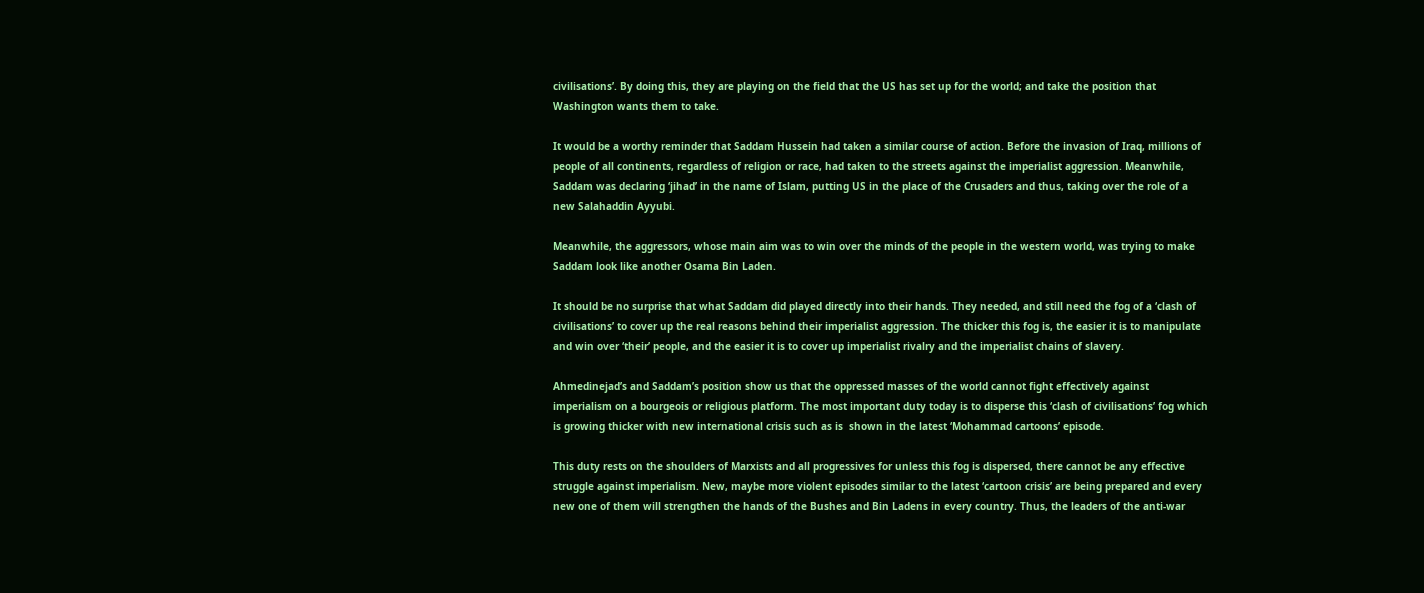civilisations’. By doing this, they are playing on the field that the US has set up for the world; and take the position that Washington wants them to take.

It would be a worthy reminder that Saddam Hussein had taken a similar course of action. Before the invasion of Iraq, millions of people of all continents, regardless of religion or race, had taken to the streets against the imperialist aggression. Meanwhile, Saddam was declaring ‘jihad’ in the name of Islam, putting US in the place of the Crusaders and thus, taking over the role of a new Salahaddin Ayyubi.

Meanwhile, the aggressors, whose main aim was to win over the minds of the people in the western world, was trying to make Saddam look like another Osama Bin Laden.

It should be no surprise that what Saddam did played directly into their hands. They needed, and still need the fog of a ‘clash of civilisations’ to cover up the real reasons behind their imperialist aggression. The thicker this fog is, the easier it is to manipulate and win over ‘their’ people, and the easier it is to cover up imperialist rivalry and the imperialist chains of slavery.

Ahmedinejad’s and Saddam’s position show us that the oppressed masses of the world cannot fight effectively against imperialism on a bourgeois or religious platform. The most important duty today is to disperse this ‘clash of civilisations’ fog which is growing thicker with new international crisis such as is  shown in the latest ‘Mohammad cartoons’ episode.

This duty rests on the shoulders of Marxists and all progressives for unless this fog is dispersed, there cannot be any effective struggle against imperialism. New, maybe more violent episodes similar to the latest ‘cartoon crisis’ are being prepared and every new one of them will strengthen the hands of the Bushes and Bin Ladens in every country. Thus, the leaders of the anti-war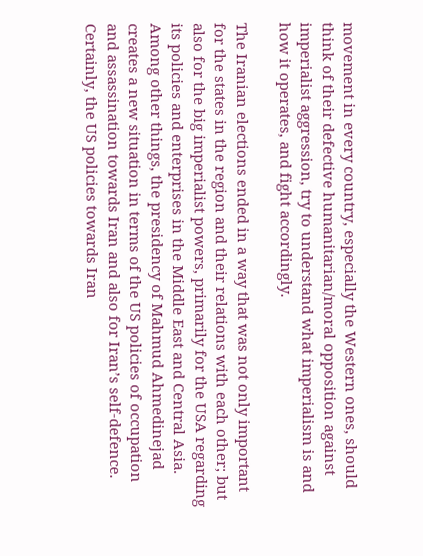movement in every country, especially the Western ones, should think of their defective humanitarian/moral opposition against imperialist aggression, try to understand what imperialism is and how it operates, and fight accordingly.

The Iranian elections ended in a way that was not only important for the states in the region and their relations with each other; but also for the big imperialist powers, primarily for the USA regarding its policies and enterprises in the Middle East and Central Asia. Among other things, the presidency of Mahmud Ahmedinejad creates a new situation in terms of the US policies of occupation and assassination towards Iran and also for Iran’s self-defence. Certainly, the US policies towards Iran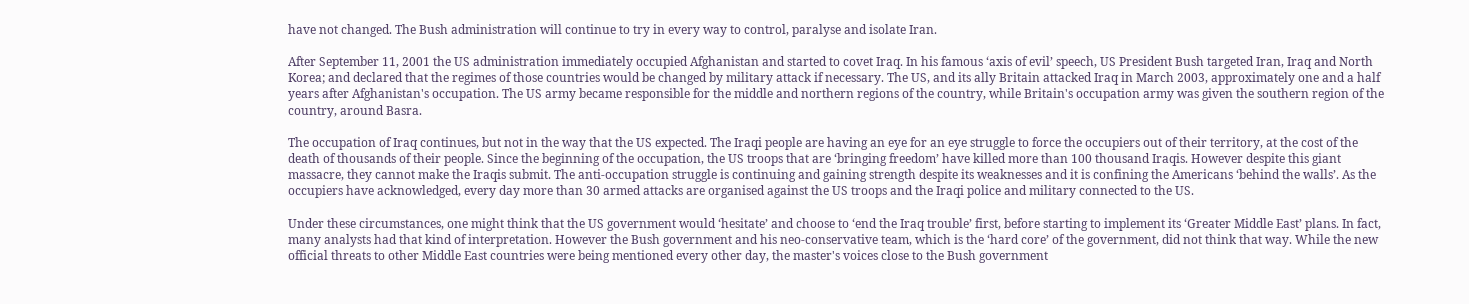have not changed. The Bush administration will continue to try in every way to control, paralyse and isolate Iran.

After September 11, 2001 the US administration immediately occupied Afghanistan and started to covet Iraq. In his famous ‘axis of evil’ speech, US President Bush targeted Iran, Iraq and North Korea; and declared that the regimes of those countries would be changed by military attack if necessary. The US, and its ally Britain attacked Iraq in March 2003, approximately one and a half years after Afghanistan's occupation. The US army became responsible for the middle and northern regions of the country, while Britain's occupation army was given the southern region of the country, around Basra.

The occupation of Iraq continues, but not in the way that the US expected. The Iraqi people are having an eye for an eye struggle to force the occupiers out of their territory, at the cost of the death of thousands of their people. Since the beginning of the occupation, the US troops that are ‘bringing freedom’ have killed more than 100 thousand Iraqis. However despite this giant massacre, they cannot make the Iraqis submit. The anti-occupation struggle is continuing and gaining strength despite its weaknesses and it is confining the Americans ‘behind the walls’. As the occupiers have acknowledged, every day more than 30 armed attacks are organised against the US troops and the Iraqi police and military connected to the US.

Under these circumstances, one might think that the US government would ‘hesitate’ and choose to ‘end the Iraq trouble’ first, before starting to implement its ‘Greater Middle East’ plans. In fact, many analysts had that kind of interpretation. However the Bush government and his neo-conservative team, which is the ‘hard core’ of the government, did not think that way. While the new official threats to other Middle East countries were being mentioned every other day, the master's voices close to the Bush government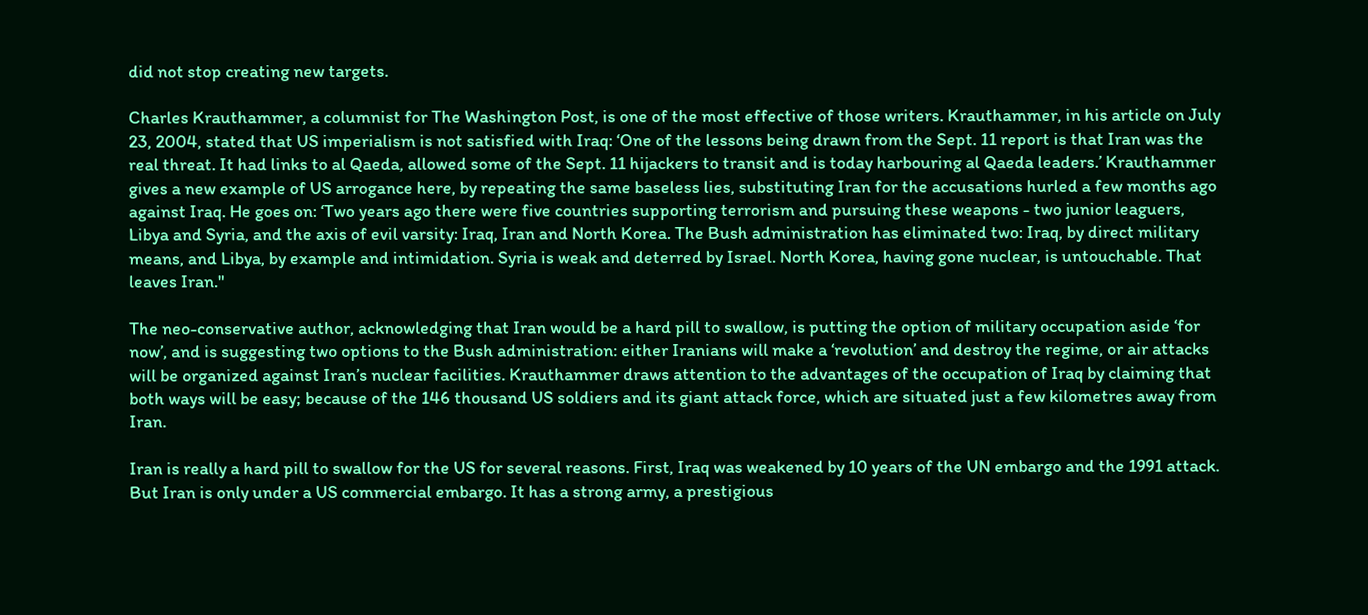did not stop creating new targets.

Charles Krauthammer, a columnist for The Washington Post, is one of the most effective of those writers. Krauthammer, in his article on July 23, 2004, stated that US imperialism is not satisfied with Iraq: ‘One of the lessons being drawn from the Sept. 11 report is that Iran was the real threat. It had links to al Qaeda, allowed some of the Sept. 11 hijackers to transit and is today harbouring al Qaeda leaders.’ Krauthammer gives a new example of US arrogance here, by repeating the same baseless lies, substituting Iran for the accusations hurled a few months ago against Iraq. He goes on: ‘Two years ago there were five countries supporting terrorism and pursuing these weapons - two junior leaguers, Libya and Syria, and the axis of evil varsity: Iraq, Iran and North Korea. The Bush administration has eliminated two: Iraq, by direct military means, and Libya, by example and intimidation. Syria is weak and deterred by Israel. North Korea, having gone nuclear, is untouchable. That leaves Iran."

The neo-conservative author, acknowledging that Iran would be a hard pill to swallow, is putting the option of military occupation aside ‘for now’, and is suggesting two options to the Bush administration: either Iranians will make a ‘revolution’ and destroy the regime, or air attacks will be organized against Iran’s nuclear facilities. Krauthammer draws attention to the advantages of the occupation of Iraq by claiming that both ways will be easy; because of the 146 thousand US soldiers and its giant attack force, which are situated just a few kilometres away from Iran.

Iran is really a hard pill to swallow for the US for several reasons. First, Iraq was weakened by 10 years of the UN embargo and the 1991 attack. But Iran is only under a US commercial embargo. It has a strong army, a prestigious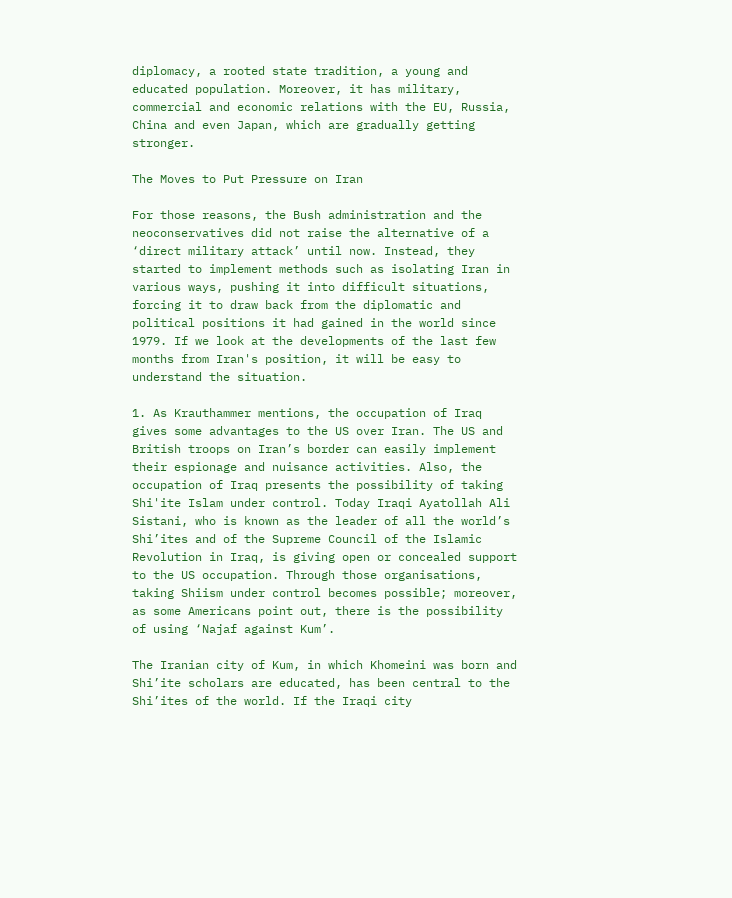diplomacy, a rooted state tradition, a young and educated population. Moreover, it has military, commercial and economic relations with the EU, Russia, China and even Japan, which are gradually getting stronger.

The Moves to Put Pressure on Iran

For those reasons, the Bush administration and the neoconservatives did not raise the alternative of a ‘direct military attack’ until now. Instead, they started to implement methods such as isolating Iran in various ways, pushing it into difficult situations, forcing it to draw back from the diplomatic and political positions it had gained in the world since 1979. If we look at the developments of the last few months from Iran's position, it will be easy to understand the situation.

1. As Krauthammer mentions, the occupation of Iraq gives some advantages to the US over Iran. The US and British troops on Iran’s border can easily implement their espionage and nuisance activities. Also, the occupation of Iraq presents the possibility of taking Shi'ite Islam under control. Today Iraqi Ayatollah Ali Sistani, who is known as the leader of all the world’s Shi’ites and of the Supreme Council of the Islamic Revolution in Iraq, is giving open or concealed support to the US occupation. Through those organisations, taking Shiism under control becomes possible; moreover, as some Americans point out, there is the possibility of using ‘Najaf against Kum’.

The Iranian city of Kum, in which Khomeini was born and Shi’ite scholars are educated, has been central to the Shi’ites of the world. If the Iraqi city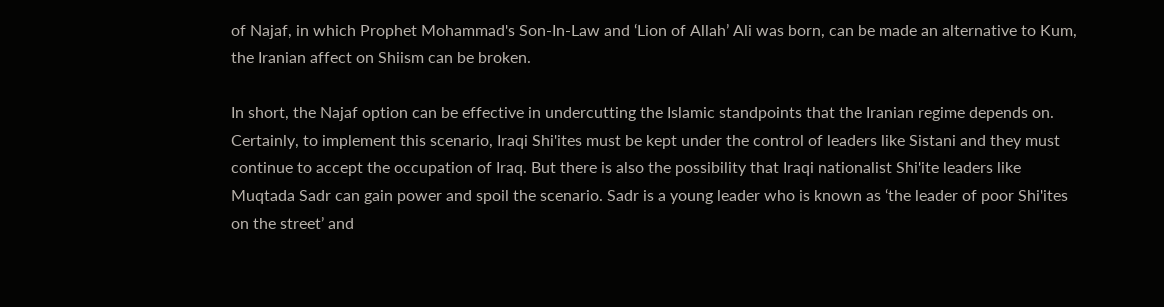of Najaf, in which Prophet Mohammad's Son-In-Law and ‘Lion of Allah’ Ali was born, can be made an alternative to Kum, the Iranian affect on Shiism can be broken.

In short, the Najaf option can be effective in undercutting the Islamic standpoints that the Iranian regime depends on. Certainly, to implement this scenario, Iraqi Shi'ites must be kept under the control of leaders like Sistani and they must continue to accept the occupation of Iraq. But there is also the possibility that Iraqi nationalist Shi'ite leaders like Muqtada Sadr can gain power and spoil the scenario. Sadr is a young leader who is known as ‘the leader of poor Shi'ites on the street’ and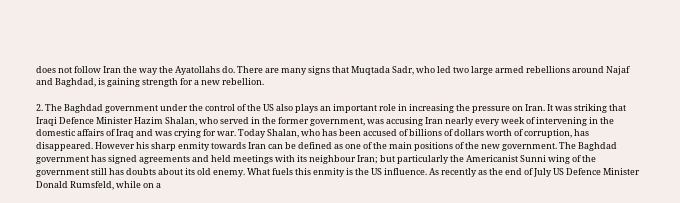does not follow Iran the way the Ayatollahs do. There are many signs that Muqtada Sadr, who led two large armed rebellions around Najaf and Baghdad, is gaining strength for a new rebellion.

2. The Baghdad government under the control of the US also plays an important role in increasing the pressure on Iran. It was striking that Iraqi Defence Minister Hazim Shalan, who served in the former government, was accusing Iran nearly every week of intervening in the domestic affairs of Iraq and was crying for war. Today Shalan, who has been accused of billions of dollars worth of corruption, has disappeared. However his sharp enmity towards Iran can be defined as one of the main positions of the new government. The Baghdad government has signed agreements and held meetings with its neighbour Iran; but particularly the Americanist Sunni wing of the government still has doubts about its old enemy. What fuels this enmity is the US influence. As recently as the end of July US Defence Minister Donald Rumsfeld, while on a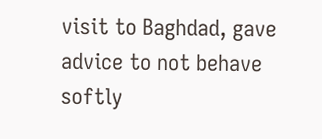visit to Baghdad, gave advice to not behave softly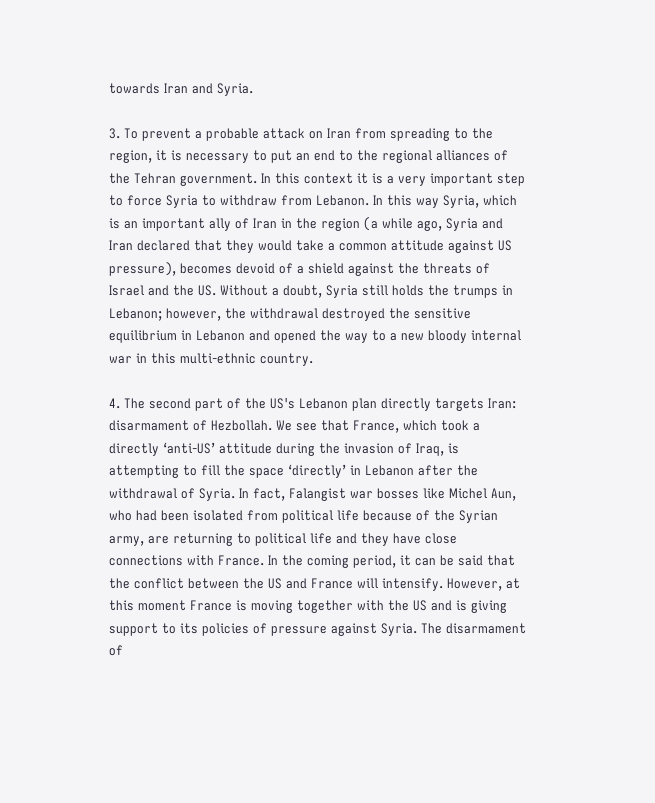towards Iran and Syria.

3. To prevent a probable attack on Iran from spreading to the region, it is necessary to put an end to the regional alliances of the Tehran government. In this context it is a very important step to force Syria to withdraw from Lebanon. In this way Syria, which is an important ally of Iran in the region (a while ago, Syria and Iran declared that they would take a common attitude against US pressure), becomes devoid of a shield against the threats of Israel and the US. Without a doubt, Syria still holds the trumps in Lebanon; however, the withdrawal destroyed the sensitive equilibrium in Lebanon and opened the way to a new bloody internal war in this multi-ethnic country.

4. The second part of the US's Lebanon plan directly targets Iran: disarmament of Hezbollah. We see that France, which took a directly ‘anti-US’ attitude during the invasion of Iraq, is attempting to fill the space ‘directly’ in Lebanon after the withdrawal of Syria. In fact, Falangist war bosses like Michel Aun, who had been isolated from political life because of the Syrian army, are returning to political life and they have close connections with France. In the coming period, it can be said that the conflict between the US and France will intensify. However, at this moment France is moving together with the US and is giving support to its policies of pressure against Syria. The disarmament of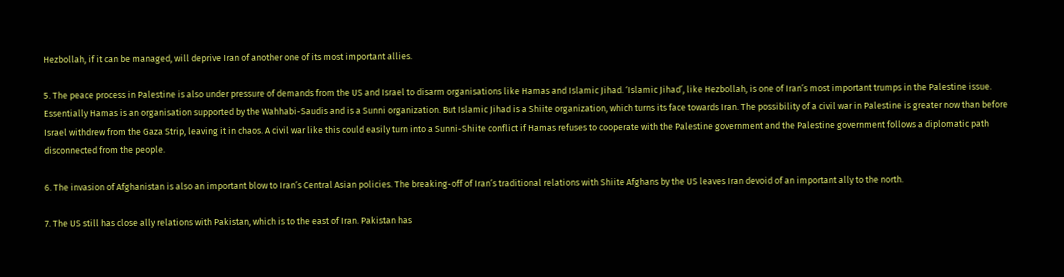Hezbollah, if it can be managed, will deprive Iran of another one of its most important allies.

5. The peace process in Palestine is also under pressure of demands from the US and Israel to disarm organisations like Hamas and Islamic Jihad. ‘Islamic Jihad’, like Hezbollah, is one of Iran’s most important trumps in the Palestine issue. Essentially Hamas is an organisation supported by the Wahhabi-Saudis and is a Sunni organization. But Islamic Jihad is a Shiite organization, which turns its face towards Iran. The possibility of a civil war in Palestine is greater now than before Israel withdrew from the Gaza Strip, leaving it in chaos. A civil war like this could easily turn into a Sunni-Shiite conflict if Hamas refuses to cooperate with the Palestine government and the Palestine government follows a diplomatic path disconnected from the people.

6. The invasion of Afghanistan is also an important blow to Iran’s Central Asian policies. The breaking-off of Iran’s traditional relations with Shiite Afghans by the US leaves Iran devoid of an important ally to the north.

7. The US still has close ally relations with Pakistan, which is to the east of Iran. Pakistan has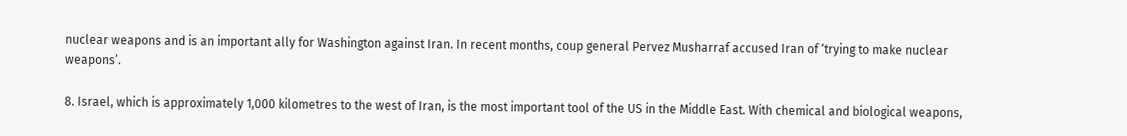nuclear weapons and is an important ally for Washington against Iran. In recent months, coup general Pervez Musharraf accused Iran of ‘trying to make nuclear weapons’.

8. Israel, which is approximately 1,000 kilometres to the west of Iran, is the most important tool of the US in the Middle East. With chemical and biological weapons,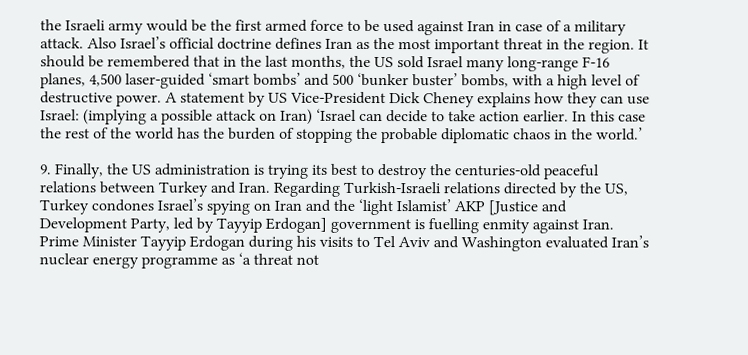the Israeli army would be the first armed force to be used against Iran in case of a military attack. Also Israel’s official doctrine defines Iran as the most important threat in the region. It should be remembered that in the last months, the US sold Israel many long-range F-16 planes, 4,500 laser-guided ‘smart bombs’ and 500 ‘bunker buster’ bombs, with a high level of destructive power. A statement by US Vice-President Dick Cheney explains how they can use Israel: (implying a possible attack on Iran) ‘Israel can decide to take action earlier. In this case the rest of the world has the burden of stopping the probable diplomatic chaos in the world.’

9. Finally, the US administration is trying its best to destroy the centuries-old peaceful relations between Turkey and Iran. Regarding Turkish-Israeli relations directed by the US, Turkey condones Israel’s spying on Iran and the ‘light Islamist’ AKP [Justice and Development Party, led by Tayyip Erdogan] government is fuelling enmity against Iran. Prime Minister Tayyip Erdogan during his visits to Tel Aviv and Washington evaluated Iran’s nuclear energy programme as ‘a threat not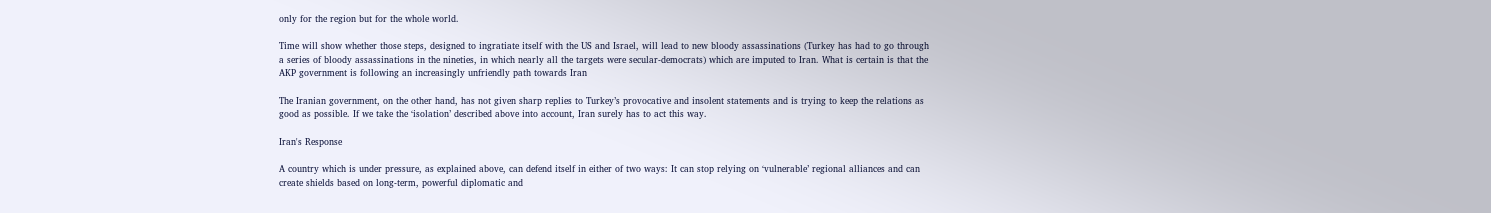only for the region but for the whole world.

Time will show whether those steps, designed to ingratiate itself with the US and Israel, will lead to new bloody assassinations (Turkey has had to go through a series of bloody assassinations in the nineties, in which nearly all the targets were secular-democrats) which are imputed to Iran. What is certain is that the AKP government is following an increasingly unfriendly path towards Iran

The Iranian government, on the other hand, has not given sharp replies to Turkey’s provocative and insolent statements and is trying to keep the relations as good as possible. If we take the ‘isolation’ described above into account, Iran surely has to act this way.

Iran's Response

A country which is under pressure, as explained above, can defend itself in either of two ways: It can stop relying on ‘vulnerable’ regional alliances and can create shields based on long-term, powerful diplomatic and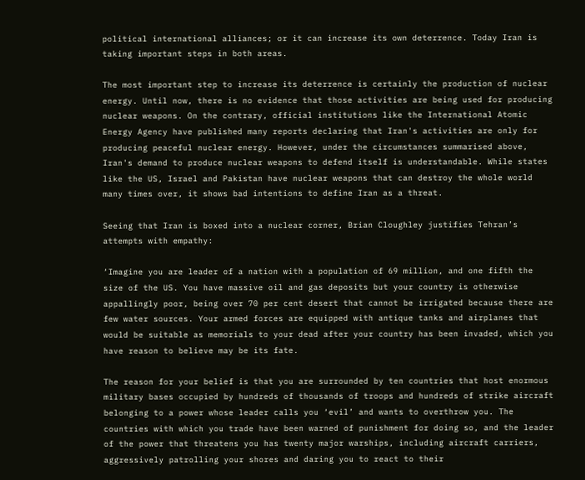political international alliances; or it can increase its own deterrence. Today Iran is taking important steps in both areas.

The most important step to increase its deterrence is certainly the production of nuclear energy. Until now, there is no evidence that those activities are being used for producing nuclear weapons. On the contrary, official institutions like the International Atomic Energy Agency have published many reports declaring that Iran's activities are only for producing peaceful nuclear energy. However, under the circumstances summarised above, Iran's demand to produce nuclear weapons to defend itself is understandable. While states like the US, Israel and Pakistan have nuclear weapons that can destroy the whole world many times over, it shows bad intentions to define Iran as a threat.

Seeing that Iran is boxed into a nuclear corner, Brian Cloughley justifies Tehran’s attempts with empathy:

‘Imagine you are leader of a nation with a population of 69 million, and one fifth the size of the US. You have massive oil and gas deposits but your country is otherwise appallingly poor, being over 70 per cent desert that cannot be irrigated because there are few water sources. Your armed forces are equipped with antique tanks and airplanes that would be suitable as memorials to your dead after your country has been invaded, which you have reason to believe may be its fate.

The reason for your belief is that you are surrounded by ten countries that host enormous military bases occupied by hundreds of thousands of troops and hundreds of strike aircraft belonging to a power whose leader calls you ‘evil’ and wants to overthrow you. The countries with which you trade have been warned of punishment for doing so, and the leader of the power that threatens you has twenty major warships, including aircraft carriers, aggressively patrolling your shores and daring you to react to their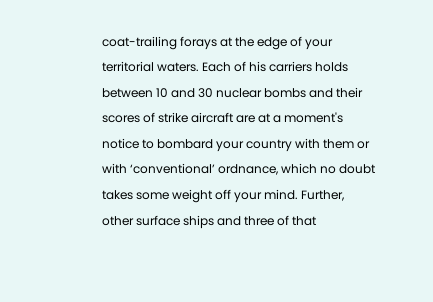coat-trailing forays at the edge of your territorial waters. Each of his carriers holds between 10 and 30 nuclear bombs and their scores of strike aircraft are at a moment's notice to bombard your country with them or with ‘conventional’ ordnance, which no doubt takes some weight off your mind. Further, other surface ships and three of that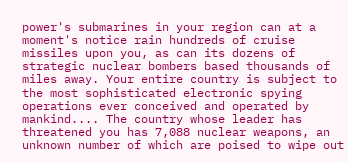power's submarines in your region can at a moment's notice rain hundreds of cruise missiles upon you, as can its dozens of strategic nuclear bombers based thousands of miles away. Your entire country is subject to the most sophisticated electronic spying operations ever conceived and operated by mankind.... The country whose leader has threatened you has 7,088 nuclear weapons, an unknown number of which are poised to wipe out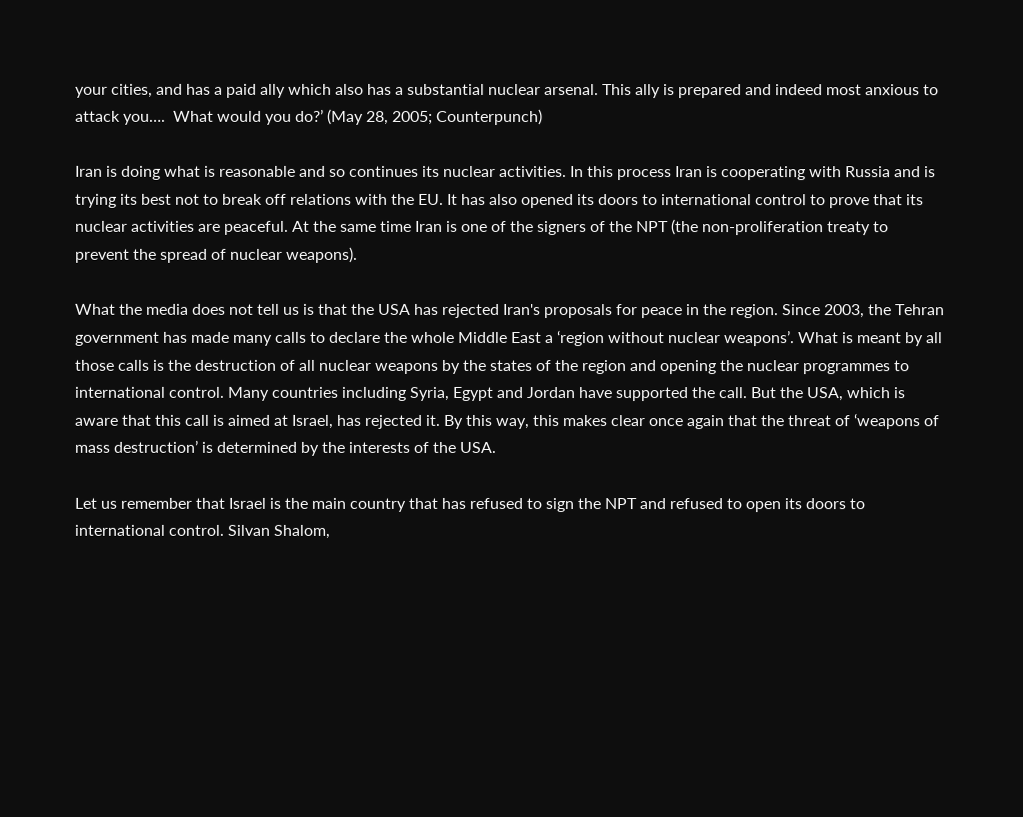your cities, and has a paid ally which also has a substantial nuclear arsenal. This ally is prepared and indeed most anxious to attack you….  What would you do?’ (May 28, 2005; Counterpunch)

Iran is doing what is reasonable and so continues its nuclear activities. In this process Iran is cooperating with Russia and is trying its best not to break off relations with the EU. It has also opened its doors to international control to prove that its nuclear activities are peaceful. At the same time Iran is one of the signers of the NPT (the non-proliferation treaty to prevent the spread of nuclear weapons).

What the media does not tell us is that the USA has rejected Iran's proposals for peace in the region. Since 2003, the Tehran government has made many calls to declare the whole Middle East a ‘region without nuclear weapons’. What is meant by all those calls is the destruction of all nuclear weapons by the states of the region and opening the nuclear programmes to international control. Many countries including Syria, Egypt and Jordan have supported the call. But the USA, which is aware that this call is aimed at Israel, has rejected it. By this way, this makes clear once again that the threat of ‘weapons of mass destruction’ is determined by the interests of the USA.

Let us remember that Israel is the main country that has refused to sign the NPT and refused to open its doors to international control. Silvan Shalom,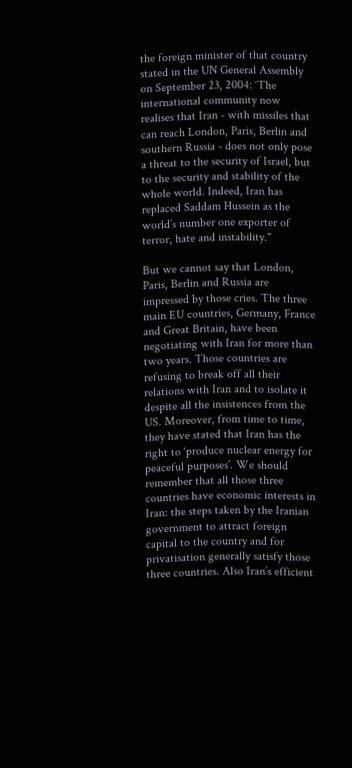the foreign minister of that country stated in the UN General Assembly on September 23, 2004: ‘The international community now realises that Iran - with missiles that can reach London, Paris, Berlin and southern Russia - does not only pose a threat to the security of Israel, but to the security and stability of the whole world. Indeed, Iran has replaced Saddam Hussein as the world’s number one exporter of terror, hate and instability."

But we cannot say that London, Paris, Berlin and Russia are impressed by those cries. The three main EU countries, Germany, France and Great Britain, have been negotiating with Iran for more than two years. Those countries are refusing to break off all their relations with Iran and to isolate it despite all the insistences from the US. Moreover, from time to time, they have stated that Iran has the right to ‘produce nuclear energy for peaceful purposes’. We should remember that all those three countries have economic interests in Iran: the steps taken by the Iranian government to attract foreign capital to the country and for privatisation generally satisfy those three countries. Also Iran’s efficient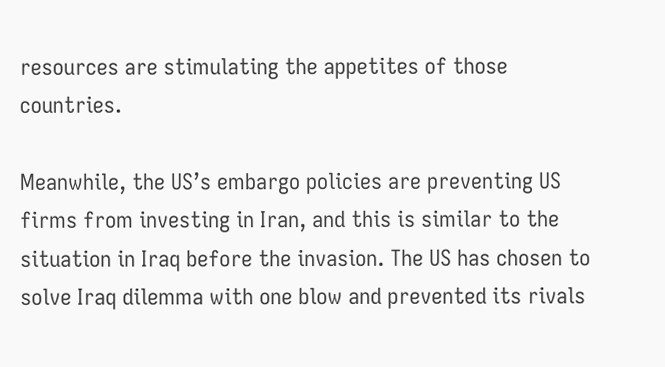resources are stimulating the appetites of those countries.

Meanwhile, the US’s embargo policies are preventing US firms from investing in Iran, and this is similar to the situation in Iraq before the invasion. The US has chosen to solve Iraq dilemma with one blow and prevented its rivals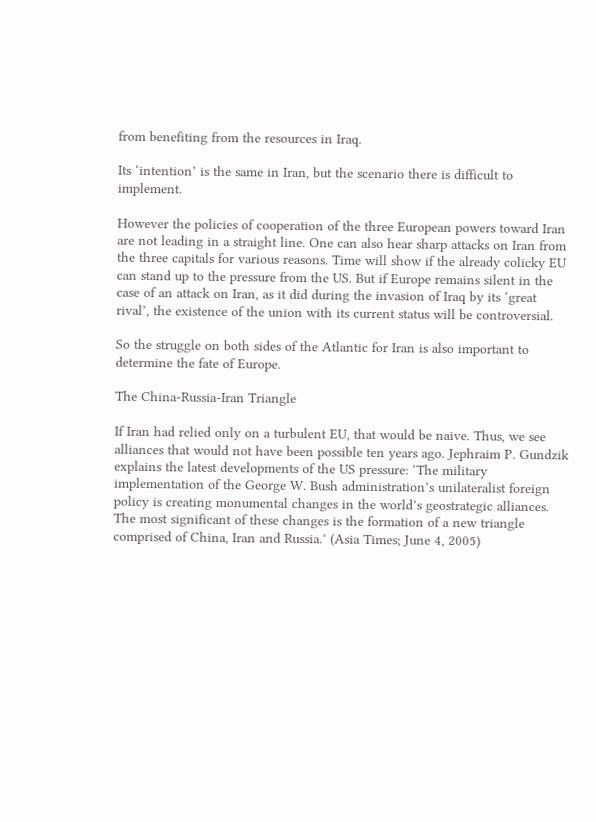from benefiting from the resources in Iraq.

Its ‘intention’ is the same in Iran, but the scenario there is difficult to implement.

However the policies of cooperation of the three European powers toward Iran are not leading in a straight line. One can also hear sharp attacks on Iran from the three capitals for various reasons. Time will show if the already colicky EU can stand up to the pressure from the US. But if Europe remains silent in the case of an attack on Iran, as it did during the invasion of Iraq by its ‘great rival’, the existence of the union with its current status will be controversial.

So the struggle on both sides of the Atlantic for Iran is also important to determine the fate of Europe.

The China-Russia-Iran Triangle

If Iran had relied only on a turbulent EU, that would be naive. Thus, we see alliances that would not have been possible ten years ago. Jephraim P. Gundzik explains the latest developments of the US pressure: ‘The military implementation of the George W. Bush administration’s unilateralist foreign policy is creating monumental changes in the world’s geostrategic alliances. The most significant of these changes is the formation of a new triangle comprised of China, Iran and Russia.’ (Asia Times; June 4, 2005)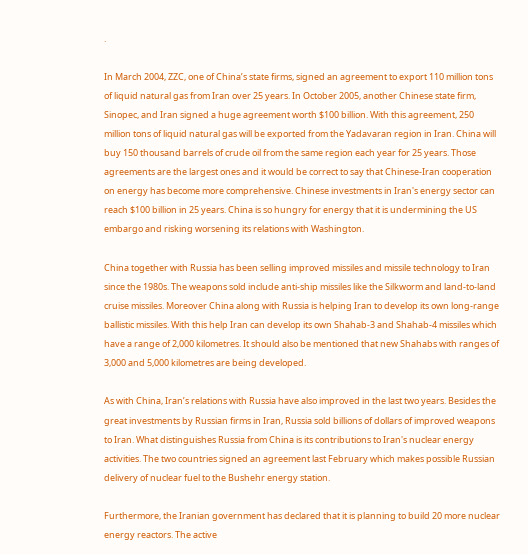.

In March 2004, ZZC, one of China’s state firms, signed an agreement to export 110 million tons of liquid natural gas from Iran over 25 years. In October 2005, another Chinese state firm, Sinopec, and Iran signed a huge agreement worth $100 billion. With this agreement, 250 million tons of liquid natural gas will be exported from the Yadavaran region in Iran. China will buy 150 thousand barrels of crude oil from the same region each year for 25 years. Those agreements are the largest ones and it would be correct to say that Chinese-Iran cooperation on energy has become more comprehensive. Chinese investments in Iran's energy sector can reach $100 billion in 25 years. China is so hungry for energy that it is undermining the US embargo and risking worsening its relations with Washington.

China together with Russia has been selling improved missiles and missile technology to Iran since the 1980s. The weapons sold include anti-ship missiles like the Silkworm and land-to-land cruise missiles. Moreover China along with Russia is helping Iran to develop its own long-range ballistic missiles. With this help Iran can develop its own Shahab-3 and Shahab-4 missiles which have a range of 2,000 kilometres. It should also be mentioned that new Shahabs with ranges of 3,000 and 5,000 kilometres are being developed.

As with China, Iran’s relations with Russia have also improved in the last two years. Besides the great investments by Russian firms in Iran, Russia sold billions of dollars of improved weapons to Iran. What distinguishes Russia from China is its contributions to Iran's nuclear energy activities. The two countries signed an agreement last February which makes possible Russian delivery of nuclear fuel to the Bushehr energy station.

Furthermore, the Iranian government has declared that it is planning to build 20 more nuclear energy reactors. The active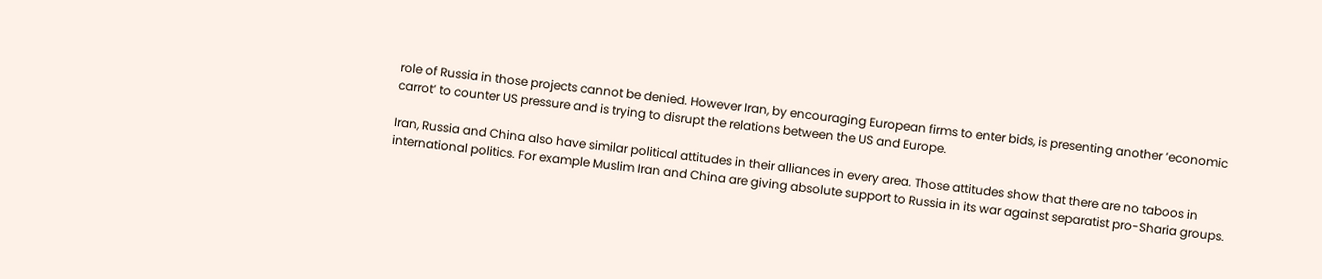role of Russia in those projects cannot be denied. However Iran, by encouraging European firms to enter bids, is presenting another ‘economic carrot’ to counter US pressure and is trying to disrupt the relations between the US and Europe.

Iran, Russia and China also have similar political attitudes in their alliances in every area. Those attitudes show that there are no taboos in international politics. For example Muslim Iran and China are giving absolute support to Russia in its war against separatist pro-Sharia groups.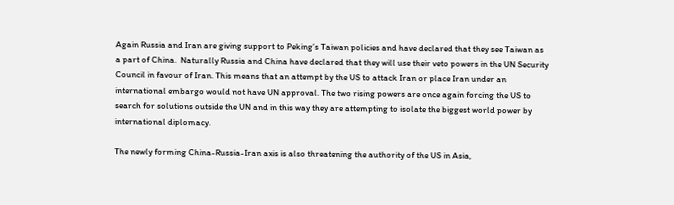Again Russia and Iran are giving support to Peking’s Taiwan policies and have declared that they see Taiwan as a part of China.  Naturally Russia and China have declared that they will use their veto powers in the UN Security Council in favour of Iran. This means that an attempt by the US to attack Iran or place Iran under an international embargo would not have UN approval. The two rising powers are once again forcing the US to search for solutions outside the UN and in this way they are attempting to isolate the biggest world power by international diplomacy.

The newly forming China-Russia-Iran axis is also threatening the authority of the US in Asia,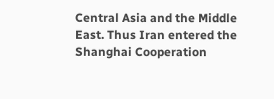Central Asia and the Middle East. Thus Iran entered the Shanghai Cooperation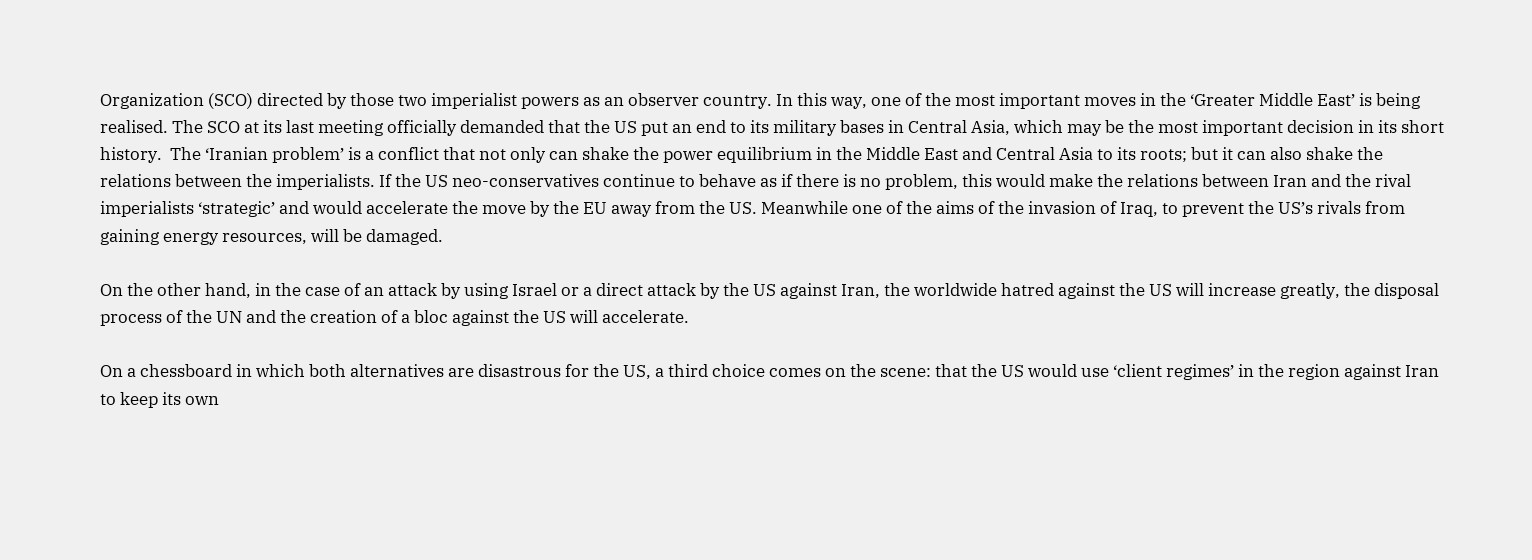Organization (SCO) directed by those two imperialist powers as an observer country. In this way, one of the most important moves in the ‘Greater Middle East’ is being realised. The SCO at its last meeting officially demanded that the US put an end to its military bases in Central Asia, which may be the most important decision in its short history.  The ‘Iranian problem’ is a conflict that not only can shake the power equilibrium in the Middle East and Central Asia to its roots; but it can also shake the relations between the imperialists. If the US neo-conservatives continue to behave as if there is no problem, this would make the relations between Iran and the rival imperialists ‘strategic’ and would accelerate the move by the EU away from the US. Meanwhile one of the aims of the invasion of Iraq, to prevent the US’s rivals from gaining energy resources, will be damaged.

On the other hand, in the case of an attack by using Israel or a direct attack by the US against Iran, the worldwide hatred against the US will increase greatly, the disposal process of the UN and the creation of a bloc against the US will accelerate.

On a chessboard in which both alternatives are disastrous for the US, a third choice comes on the scene: that the US would use ‘client regimes’ in the region against Iran to keep its own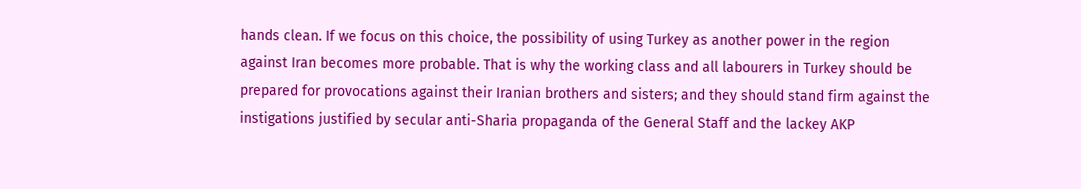hands clean. If we focus on this choice, the possibility of using Turkey as another power in the region against Iran becomes more probable. That is why the working class and all labourers in Turkey should be prepared for provocations against their Iranian brothers and sisters; and they should stand firm against the instigations justified by secular anti-Sharia propaganda of the General Staff and the lackey AKP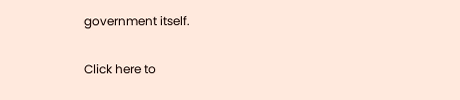government itself.

Click here to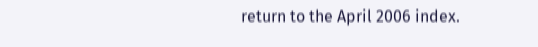return to the April 2006 index.